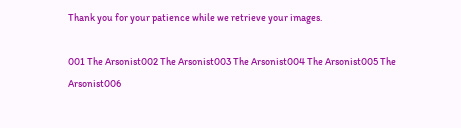Thank you for your patience while we retrieve your images.

001 The Arsonist002 The Arsonist003 The Arsonist004 The Arsonist005 The Arsonist006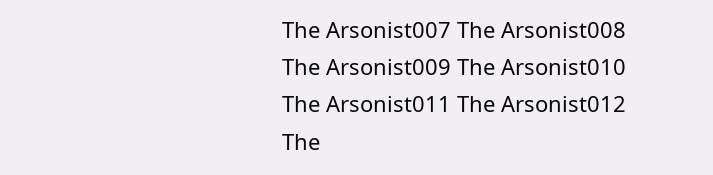The Arsonist007 The Arsonist008 The Arsonist009 The Arsonist010 The Arsonist011 The Arsonist012 The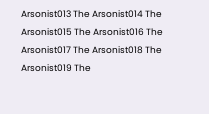Arsonist013 The Arsonist014 The Arsonist015 The Arsonist016 The Arsonist017 The Arsonist018 The Arsonist019 The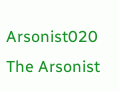Arsonist020 The Arsonist